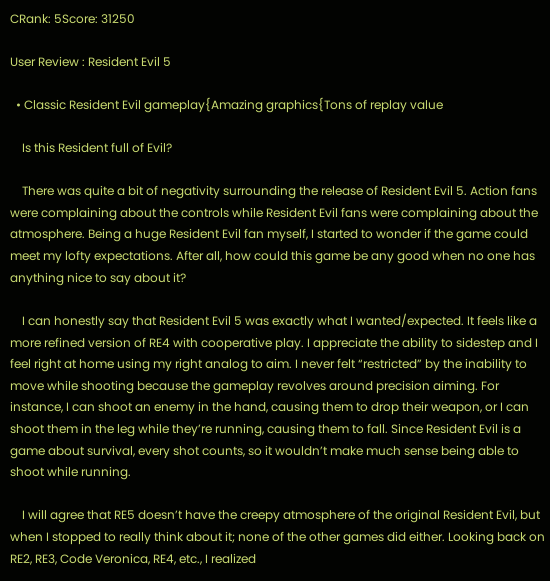CRank: 5Score: 31250

User Review : Resident Evil 5

  • Classic Resident Evil gameplay{Amazing graphics{Tons of replay value

    Is this Resident full of Evil?

    There was quite a bit of negativity surrounding the release of Resident Evil 5. Action fans were complaining about the controls while Resident Evil fans were complaining about the atmosphere. Being a huge Resident Evil fan myself, I started to wonder if the game could meet my lofty expectations. After all, how could this game be any good when no one has anything nice to say about it?

    I can honestly say that Resident Evil 5 was exactly what I wanted/expected. It feels like a more refined version of RE4 with cooperative play. I appreciate the ability to sidestep and I feel right at home using my right analog to aim. I never felt “restricted” by the inability to move while shooting because the gameplay revolves around precision aiming. For instance, I can shoot an enemy in the hand, causing them to drop their weapon, or I can shoot them in the leg while they’re running, causing them to fall. Since Resident Evil is a game about survival, every shot counts, so it wouldn’t make much sense being able to shoot while running.

    I will agree that RE5 doesn’t have the creepy atmosphere of the original Resident Evil, but when I stopped to really think about it; none of the other games did either. Looking back on RE2, RE3, Code Veronica, RE4, etc., I realized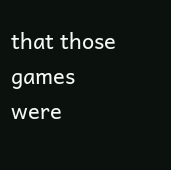that those games were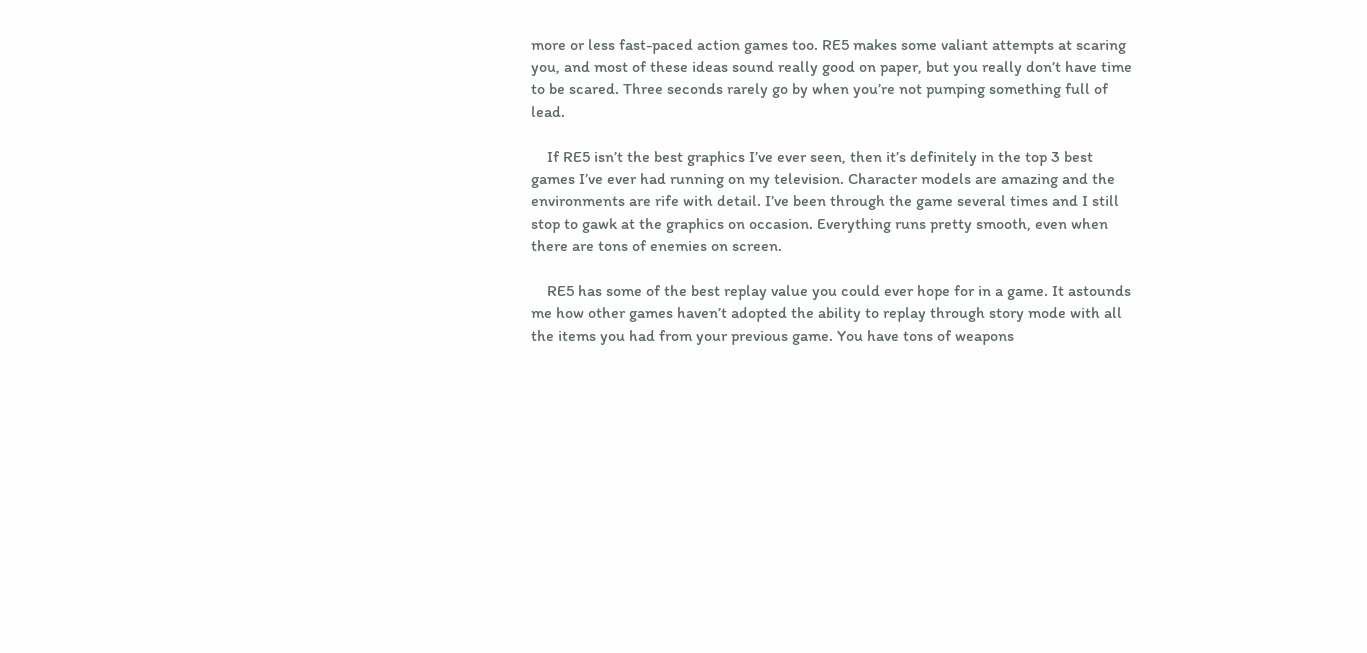more or less fast-paced action games too. RE5 makes some valiant attempts at scaring you, and most of these ideas sound really good on paper, but you really don’t have time to be scared. Three seconds rarely go by when you’re not pumping something full of lead.

    If RE5 isn’t the best graphics I’ve ever seen, then it’s definitely in the top 3 best games I’ve ever had running on my television. Character models are amazing and the environments are rife with detail. I’ve been through the game several times and I still stop to gawk at the graphics on occasion. Everything runs pretty smooth, even when there are tons of enemies on screen.

    RE5 has some of the best replay value you could ever hope for in a game. It astounds me how other games haven’t adopted the ability to replay through story mode with all the items you had from your previous game. You have tons of weapons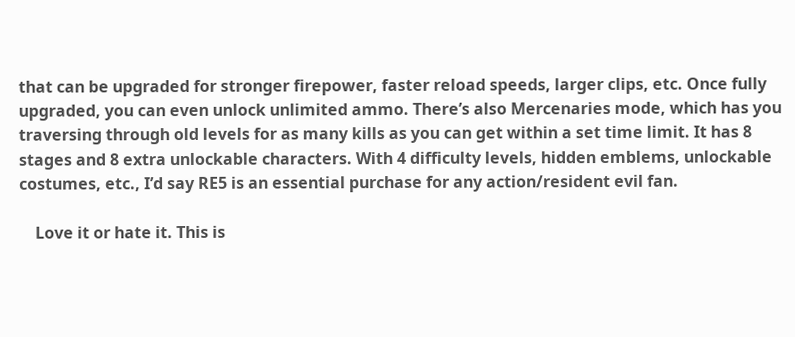that can be upgraded for stronger firepower, faster reload speeds, larger clips, etc. Once fully upgraded, you can even unlock unlimited ammo. There’s also Mercenaries mode, which has you traversing through old levels for as many kills as you can get within a set time limit. It has 8 stages and 8 extra unlockable characters. With 4 difficulty levels, hidden emblems, unlockable costumes, etc., I’d say RE5 is an essential purchase for any action/resident evil fan.

    Love it or hate it. This is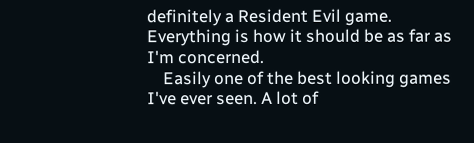definitely a Resident Evil game. Everything is how it should be as far as I'm concerned.
    Easily one of the best looking games I've ever seen. A lot of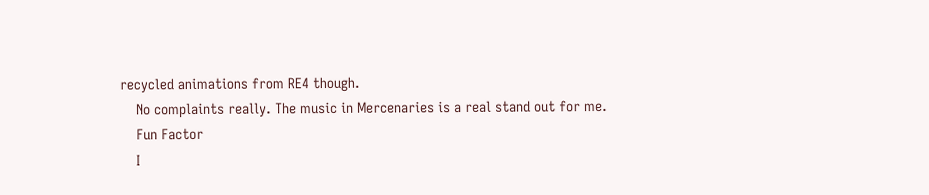recycled animations from RE4 though.
    No complaints really. The music in Mercenaries is a real stand out for me.
    Fun Factor
    I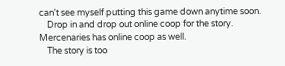can't see myself putting this game down anytime soon.
    Drop in and drop out online coop for the story. Mercenaries has online coop as well.
    The story is too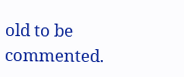old to be commented.